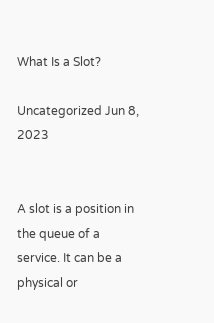What Is a Slot?

Uncategorized Jun 8, 2023


A slot is a position in the queue of a service. It can be a physical or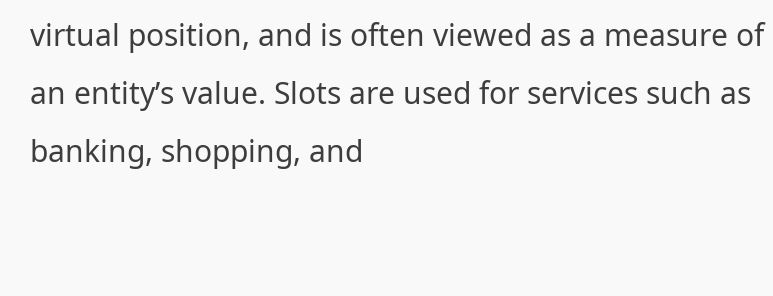virtual position, and is often viewed as a measure of an entity’s value. Slots are used for services such as banking, shopping, and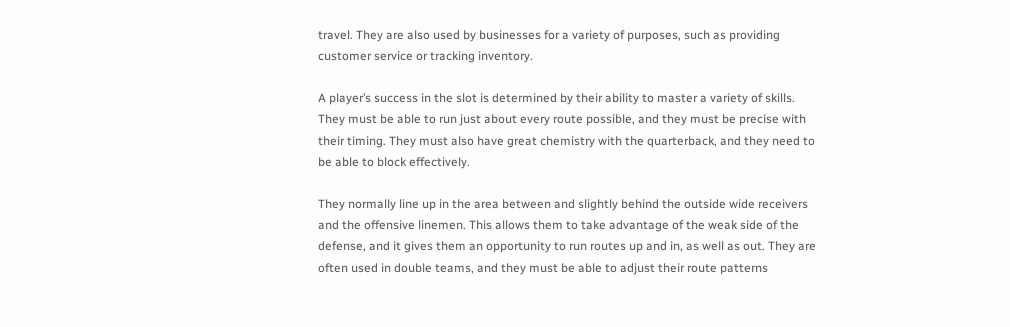travel. They are also used by businesses for a variety of purposes, such as providing customer service or tracking inventory.

A player’s success in the slot is determined by their ability to master a variety of skills. They must be able to run just about every route possible, and they must be precise with their timing. They must also have great chemistry with the quarterback, and they need to be able to block effectively.

They normally line up in the area between and slightly behind the outside wide receivers and the offensive linemen. This allows them to take advantage of the weak side of the defense, and it gives them an opportunity to run routes up and in, as well as out. They are often used in double teams, and they must be able to adjust their route patterns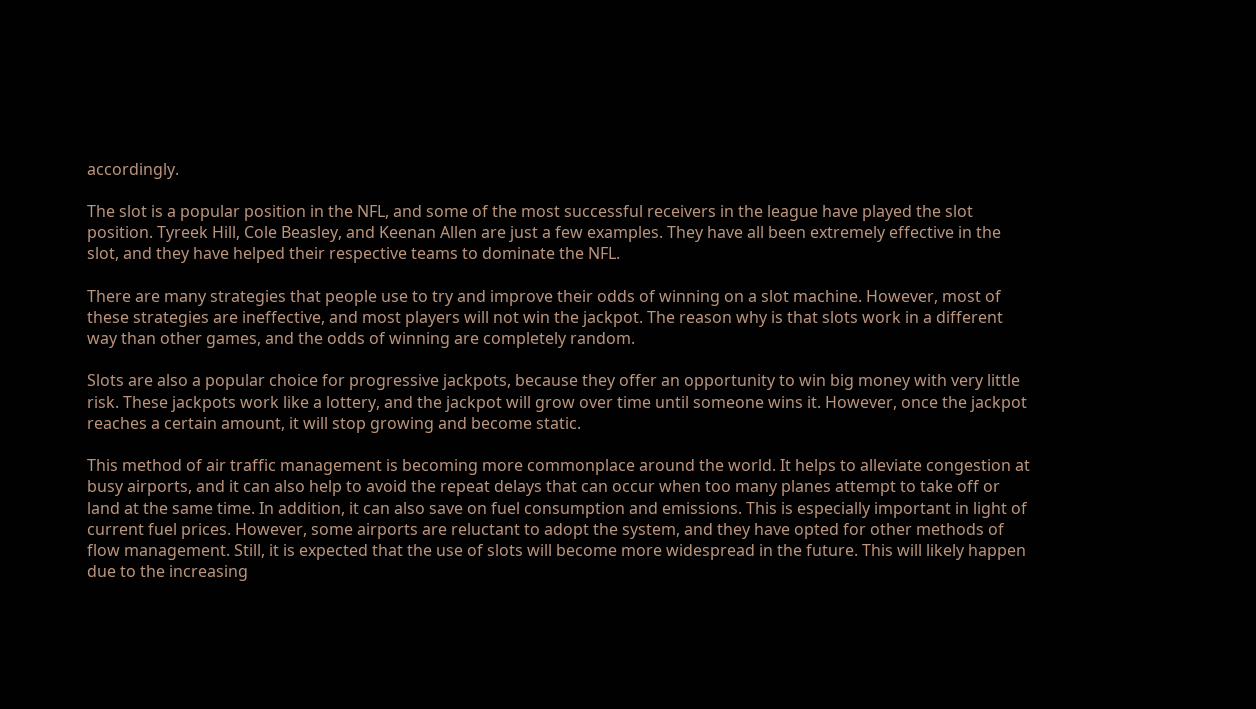accordingly.

The slot is a popular position in the NFL, and some of the most successful receivers in the league have played the slot position. Tyreek Hill, Cole Beasley, and Keenan Allen are just a few examples. They have all been extremely effective in the slot, and they have helped their respective teams to dominate the NFL.

There are many strategies that people use to try and improve their odds of winning on a slot machine. However, most of these strategies are ineffective, and most players will not win the jackpot. The reason why is that slots work in a different way than other games, and the odds of winning are completely random.

Slots are also a popular choice for progressive jackpots, because they offer an opportunity to win big money with very little risk. These jackpots work like a lottery, and the jackpot will grow over time until someone wins it. However, once the jackpot reaches a certain amount, it will stop growing and become static.

This method of air traffic management is becoming more commonplace around the world. It helps to alleviate congestion at busy airports, and it can also help to avoid the repeat delays that can occur when too many planes attempt to take off or land at the same time. In addition, it can also save on fuel consumption and emissions. This is especially important in light of current fuel prices. However, some airports are reluctant to adopt the system, and they have opted for other methods of flow management. Still, it is expected that the use of slots will become more widespread in the future. This will likely happen due to the increasing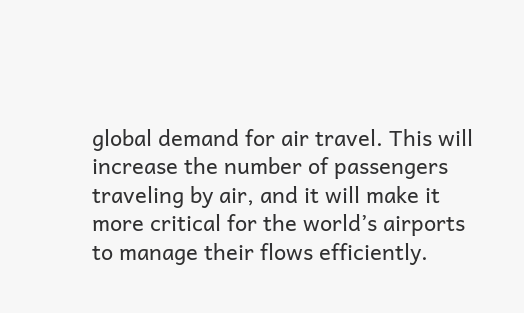global demand for air travel. This will increase the number of passengers traveling by air, and it will make it more critical for the world’s airports to manage their flows efficiently.